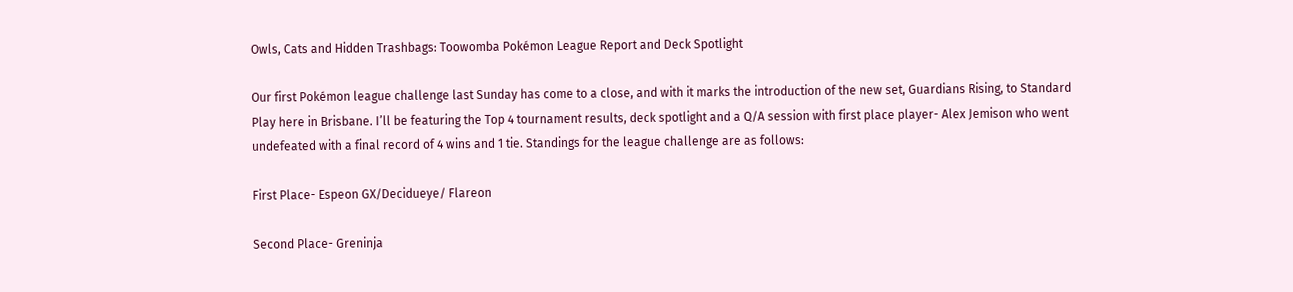Owls, Cats and Hidden Trashbags: Toowomba Pokémon League Report and Deck Spotlight

Our first Pokémon league challenge last Sunday has come to a close, and with it marks the introduction of the new set, Guardians Rising, to Standard Play here in Brisbane. I’ll be featuring the Top 4 tournament results, deck spotlight and a Q/A session with first place player- Alex Jemison who went undefeated with a final record of 4 wins and 1 tie. Standings for the league challenge are as follows:

First Place- Espeon GX/Decidueye/ Flareon

Second Place- Greninja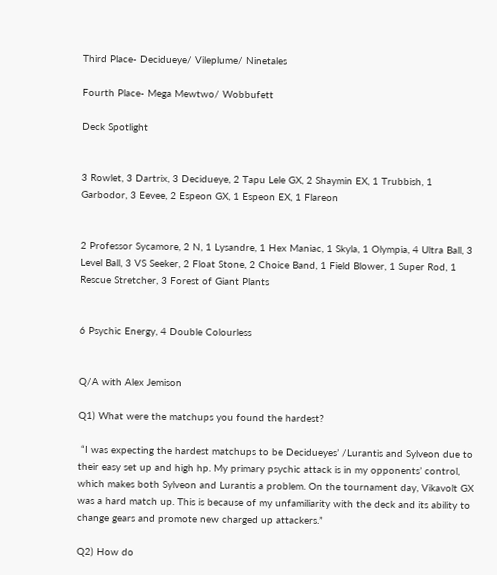Third Place- Decidueye/ Vileplume/ Ninetales

Fourth Place- Mega Mewtwo/ Wobbufett

Deck Spotlight


3 Rowlet, 3 Dartrix, 3 Decidueye, 2 Tapu Lele GX, 2 Shaymin EX, 1 Trubbish, 1 Garbodor, 3 Eevee, 2 Espeon GX, 1 Espeon EX, 1 Flareon


2 Professor Sycamore, 2 N, 1 Lysandre, 1 Hex Maniac, 1 Skyla, 1 Olympia, 4 Ultra Ball, 3 Level Ball, 3 VS Seeker, 2 Float Stone, 2 Choice Band, 1 Field Blower, 1 Super Rod, 1 Rescue Stretcher, 3 Forest of Giant Plants


6 Psychic Energy, 4 Double Colourless


Q/A with Alex Jemison

Q1) What were the matchups you found the hardest?

 “I was expecting the hardest matchups to be Decidueyes’ /Lurantis and Sylveon due to their easy set up and high hp. My primary psychic attack is in my opponents’ control, which makes both Sylveon and Lurantis a problem. On the tournament day, Vikavolt GX was a hard match up. This is because of my unfamiliarity with the deck and its ability to change gears and promote new charged up attackers.”

Q2) How do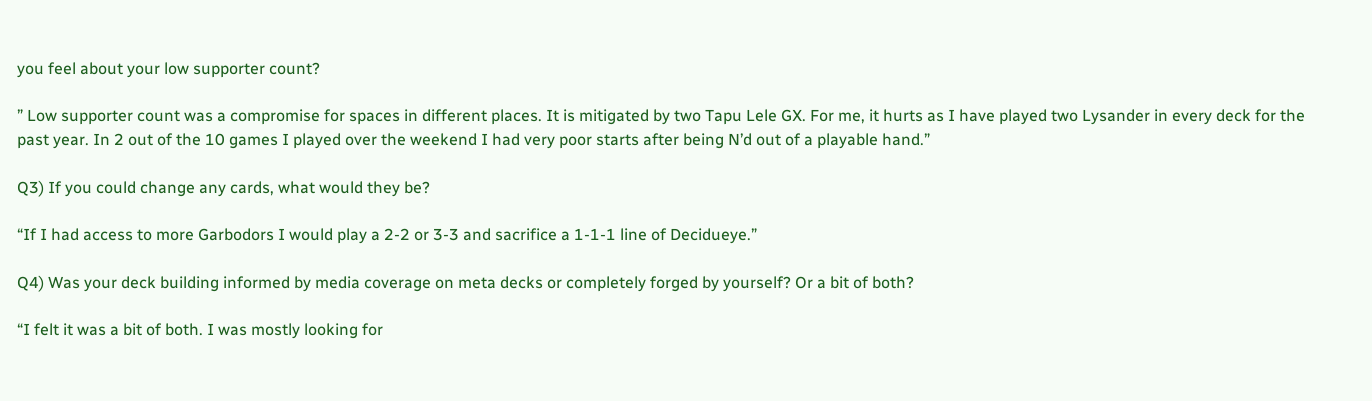you feel about your low supporter count?

” Low supporter count was a compromise for spaces in different places. It is mitigated by two Tapu Lele GX. For me, it hurts as I have played two Lysander in every deck for the past year. In 2 out of the 10 games I played over the weekend I had very poor starts after being N’d out of a playable hand.”

Q3) If you could change any cards, what would they be?

“If I had access to more Garbodors I would play a 2-2 or 3-3 and sacrifice a 1-1-1 line of Decidueye.”

Q4) Was your deck building informed by media coverage on meta decks or completely forged by yourself? Or a bit of both?

“I felt it was a bit of both. I was mostly looking for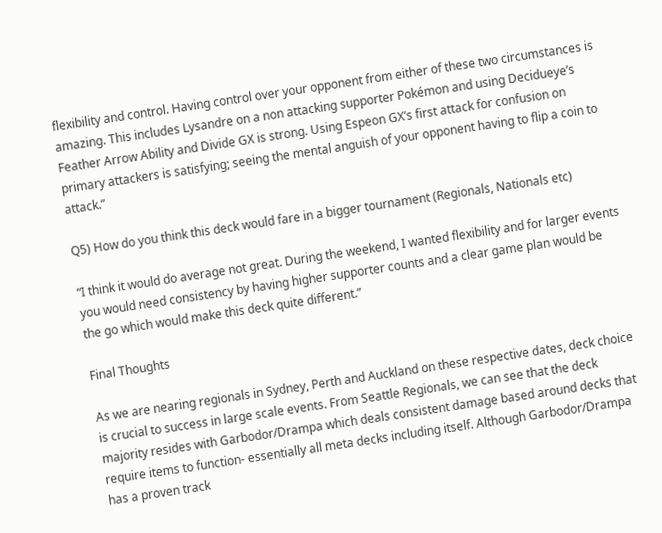flexibility and control. Having control over your opponent from either of these two circumstances is amazing. This includes Lysandre on a non attacking supporter Pokémon and using Decidueye’s Feather Arrow Ability and Divide GX is strong. Using Espeon GX’s first attack for confusion on primary attackers is satisfying; seeing the mental anguish of your opponent having to flip a coin to attack.”

Q5) How do you think this deck would fare in a bigger tournament (Regionals, Nationals etc)

“I think it would do average not great. During the weekend, I wanted flexibility and for larger events you would need consistency by having higher supporter counts and a clear game plan would be the go which would make this deck quite different.”

Final Thoughts

As we are nearing regionals in Sydney, Perth and Auckland on these respective dates, deck choice is crucial to success in large scale events. From Seattle Regionals, we can see that the deck majority resides with Garbodor/Drampa which deals consistent damage based around decks that require items to function- essentially all meta decks including itself. Although Garbodor/Drampa has a proven track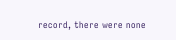record, there were none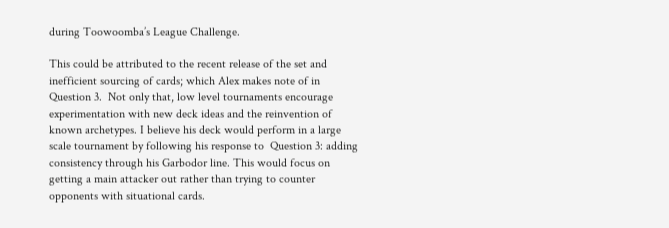during Toowoomba’s League Challenge.

This could be attributed to the recent release of the set and inefficient sourcing of cards; which Alex makes note of in Question 3.  Not only that, low level tournaments encourage experimentation with new deck ideas and the reinvention of known archetypes. I believe his deck would perform in a large scale tournament by following his response to  Question 3: adding consistency through his Garbodor line. This would focus on getting a main attacker out rather than trying to counter opponents with situational cards.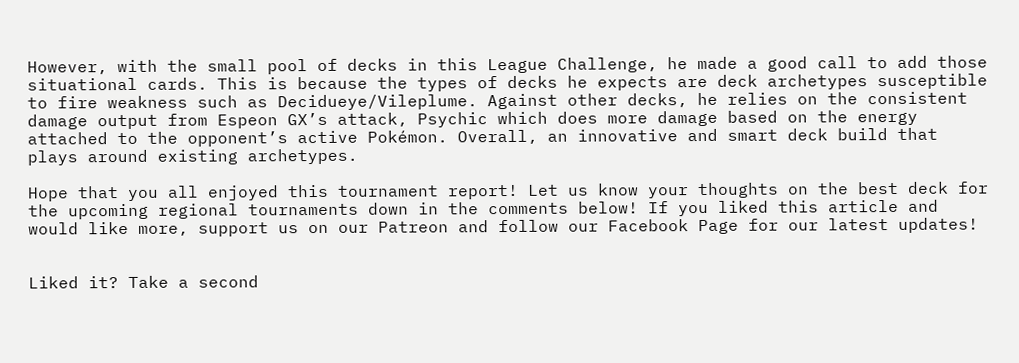However, with the small pool of decks in this League Challenge, he made a good call to add those situational cards. This is because the types of decks he expects are deck archetypes susceptible to fire weakness such as Decidueye/Vileplume. Against other decks, he relies on the consistent damage output from Espeon GX’s attack, Psychic which does more damage based on the energy attached to the opponent’s active Pokémon. Overall, an innovative and smart deck build that plays around existing archetypes.

Hope that you all enjoyed this tournament report! Let us know your thoughts on the best deck for the upcoming regional tournaments down in the comments below! If you liked this article and would like more, support us on our Patreon and follow our Facebook Page for our latest updates!


Liked it? Take a second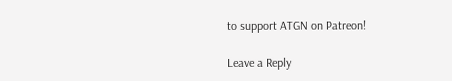to support ATGN on Patreon!

Leave a Reply